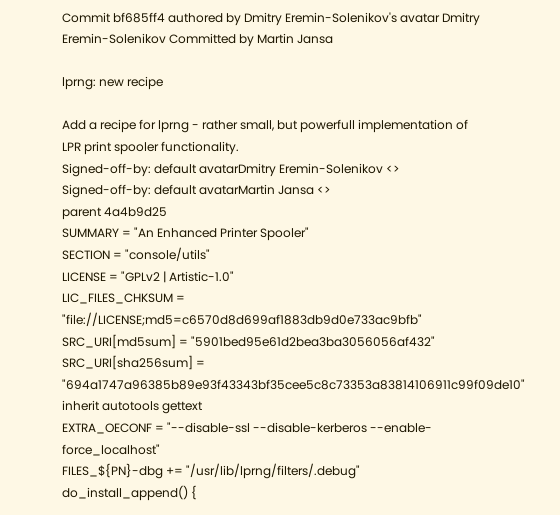Commit bf685ff4 authored by Dmitry Eremin-Solenikov's avatar Dmitry Eremin-Solenikov Committed by Martin Jansa

lprng: new recipe

Add a recipe for lprng - rather small, but powerfull implementation of
LPR print spooler functionality.
Signed-off-by: default avatarDmitry Eremin-Solenikov <>
Signed-off-by: default avatarMartin Jansa <>
parent 4a4b9d25
SUMMARY = "An Enhanced Printer Spooler"
SECTION = "console/utils"
LICENSE = "GPLv2 | Artistic-1.0"
LIC_FILES_CHKSUM = "file://LICENSE;md5=c6570d8d699af1883db9d0e733ac9bfb"
SRC_URI[md5sum] = "5901bed95e61d2bea3ba3056056af432"
SRC_URI[sha256sum] = "694a1747a96385b89e93f43343bf35cee5c8c73353a83814106911c99f09de10"
inherit autotools gettext
EXTRA_OECONF = "--disable-ssl --disable-kerberos --enable-force_localhost"
FILES_${PN}-dbg += "/usr/lib/lprng/filters/.debug"
do_install_append() {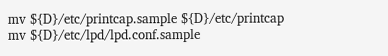mv ${D}/etc/printcap.sample ${D}/etc/printcap
mv ${D}/etc/lpd/lpd.conf.sample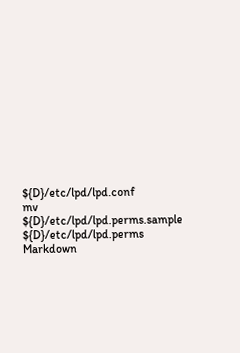${D}/etc/lpd/lpd.conf
mv ${D}/etc/lpd/lpd.perms.sample ${D}/etc/lpd/lpd.perms
Markdown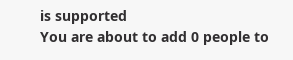is supported
You are about to add 0 people to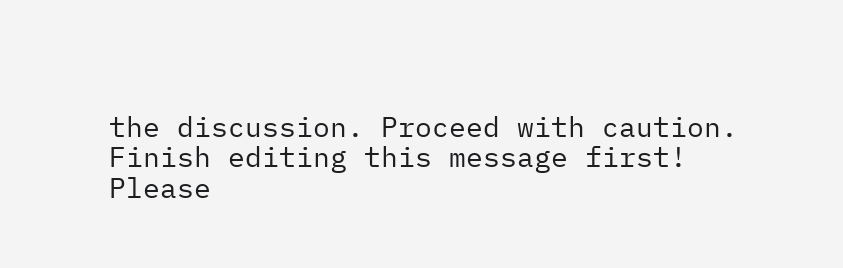the discussion. Proceed with caution.
Finish editing this message first!
Please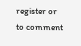register or to comment